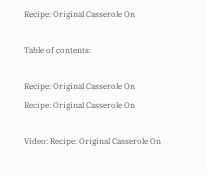Recipe: Original Casserole On

Table of contents:

Recipe: Original Casserole On
Recipe: Original Casserole On

Video: Recipe: Original Casserole On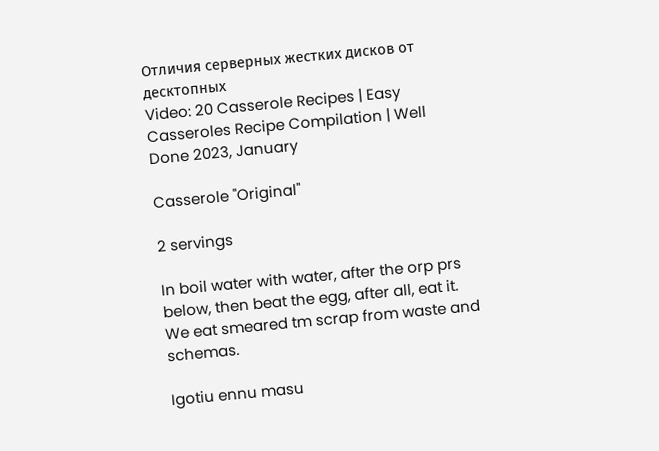Отличия серверных жестких дисков от десктопных
Video: 20 Casserole Recipes | Easy Casseroles Recipe Compilation | Well Done 2023, January

Casserole "Original"

2 servings

In boil water with water, after the orp prs below, then beat the egg, after all, eat it. We eat smeared tm scrap from waste and schemas.

Igotiu ennu masu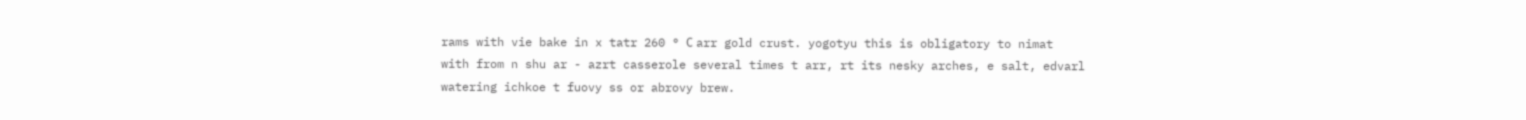rams with vie bake in x tatr 260 ° С arr gold crust. yogotyu this is obligatory to nimat with from n shu ar - azrt casserole several times t arr, rt its nesky arches, e salt, edvarl watering ichkoe t fuovy ss or abrovy brew.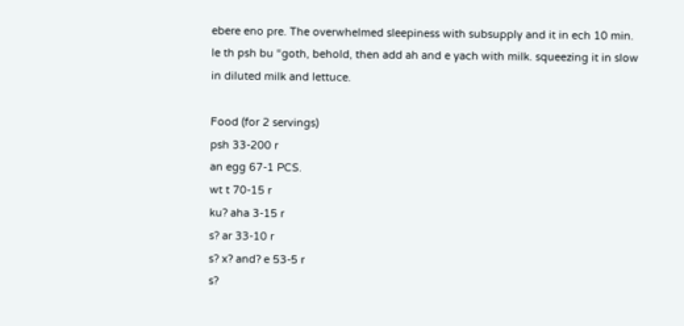ebere eno pre. The overwhelmed sleepiness with subsupply and it in ech 10 min. le th psh bu “goth, behold, then add ah and e yach with milk. squeezing it in slow in diluted milk and lettuce.

Food (for 2 servings)
psh 33-200 r
an egg 67-1 PCS.
wt t 70-15 r
ku? aha 3-15 r
s? ar 33-10 r
s? x? and? e 53-5 r
s?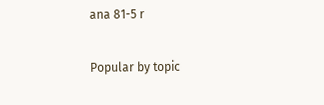ana 81-5 r

Popular by topic